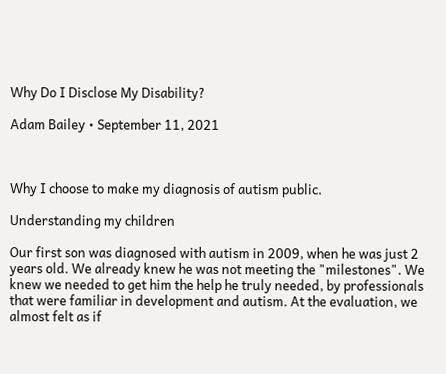Why Do I Disclose My Disability?

Adam Bailey • September 11, 2021



Why I choose to make my diagnosis of autism public.

Understanding my children

Our first son was diagnosed with autism in 2009, when he was just 2 years old. We already knew he was not meeting the "milestones". We knew we needed to get him the help he truly needed, by professionals that were familiar in development and autism. At the evaluation, we almost felt as if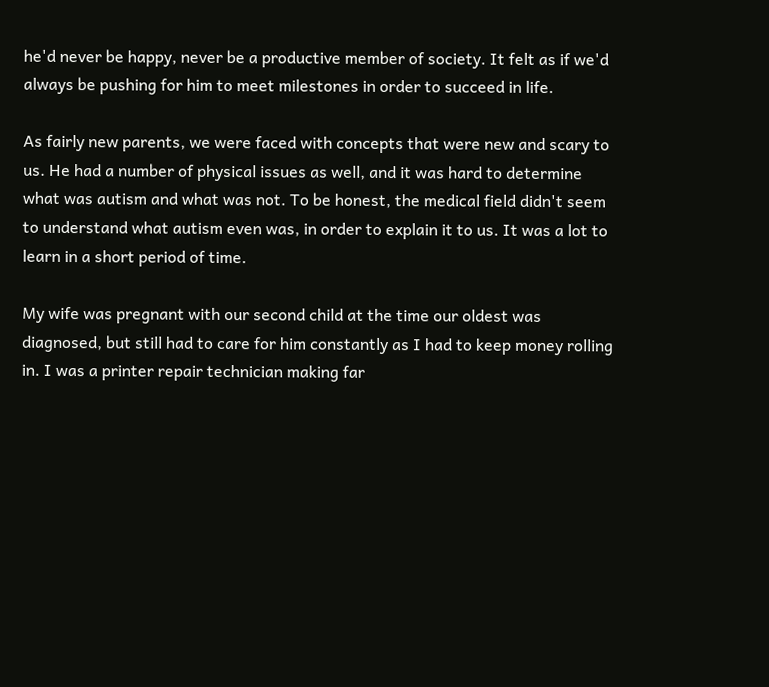he'd never be happy, never be a productive member of society. It felt as if we'd always be pushing for him to meet milestones in order to succeed in life.

As fairly new parents, we were faced with concepts that were new and scary to us. He had a number of physical issues as well, and it was hard to determine what was autism and what was not. To be honest, the medical field didn't seem to understand what autism even was, in order to explain it to us. It was a lot to learn in a short period of time.

My wife was pregnant with our second child at the time our oldest was diagnosed, but still had to care for him constantly as I had to keep money rolling in. I was a printer repair technician making far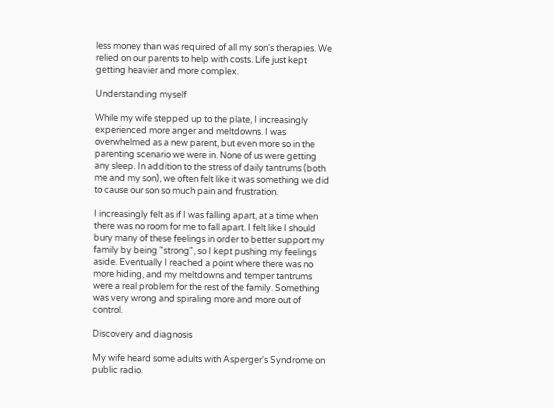less money than was required of all my son's therapies. We relied on our parents to help with costs. Life just kept getting heavier and more complex.

Understanding myself

While my wife stepped up to the plate, I increasingly experienced more anger and meltdowns. I was overwhelmed as a new parent, but even more so in the parenting scenario we were in. None of us were getting any sleep. In addition to the stress of daily tantrums (both me and my son), we often felt like it was something we did to cause our son so much pain and frustration.

I increasingly felt as if I was falling apart, at a time when there was no room for me to fall apart. I felt like I should bury many of these feelings in order to better support my family by being "strong", so I kept pushing my feelings aside. Eventually I reached a point where there was no more hiding, and my meltdowns and temper tantrums were a real problem for the rest of the family. Something was very wrong and spiraling more and more out of control.

Discovery and diagnosis

My wife heard some adults with Asperger's Syndrome on public radio.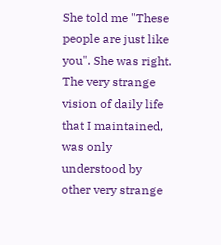She told me "These people are just like you". She was right. The very strange vision of daily life that I maintained, was only understood by other very strange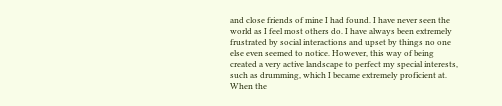and close friends of mine I had found. I have never seen the world as I feel most others do. I have always been extremely frustrated by social interactions and upset by things no one else even seemed to notice. However, this way of being created a very active landscape to perfect my special interests, such as drumming, which I became extremely proficient at. When the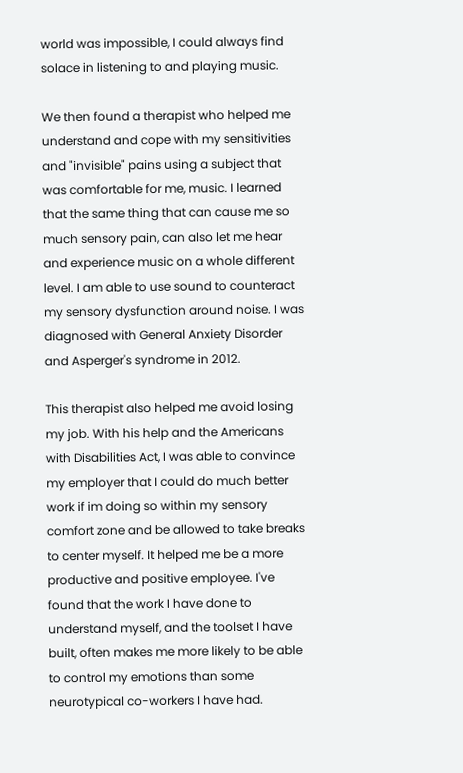world was impossible, I could always find solace in listening to and playing music.

We then found a therapist who helped me understand and cope with my sensitivities and "invisible" pains using a subject that was comfortable for me, music. I learned that the same thing that can cause me so much sensory pain, can also let me hear and experience music on a whole different level. I am able to use sound to counteract my sensory dysfunction around noise. I was diagnosed with General Anxiety Disorder and Asperger's syndrome in 2012.

This therapist also helped me avoid losing my job. With his help and the Americans with Disabilities Act, I was able to convince my employer that I could do much better work if im doing so within my sensory comfort zone and be allowed to take breaks to center myself. It helped me be a more productive and positive employee. I've found that the work I have done to understand myself, and the toolset I have built, often makes me more likely to be able to control my emotions than some neurotypical co-workers I have had.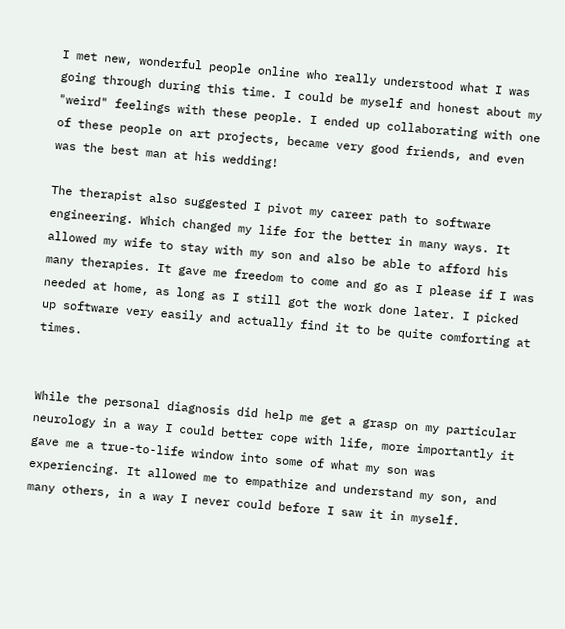I met new, wonderful people online who really understood what I was going through during this time. I could be myself and honest about my "weird" feelings with these people. I ended up collaborating with one of these people on art projects, became very good friends, and even was the best man at his wedding!

The therapist also suggested I pivot my career path to software engineering. Which changed my life for the better in many ways. It allowed my wife to stay with my son and also be able to afford his many therapies. It gave me freedom to come and go as I please if I was needed at home, as long as I still got the work done later. I picked up software very easily and actually find it to be quite comforting at times.


While the personal diagnosis did help me get a grasp on my particular neurology in a way I could better cope with life, more importantly it gave me a true-to-life window into some of what my son was experiencing. It allowed me to empathize and understand my son, and many others, in a way I never could before I saw it in myself.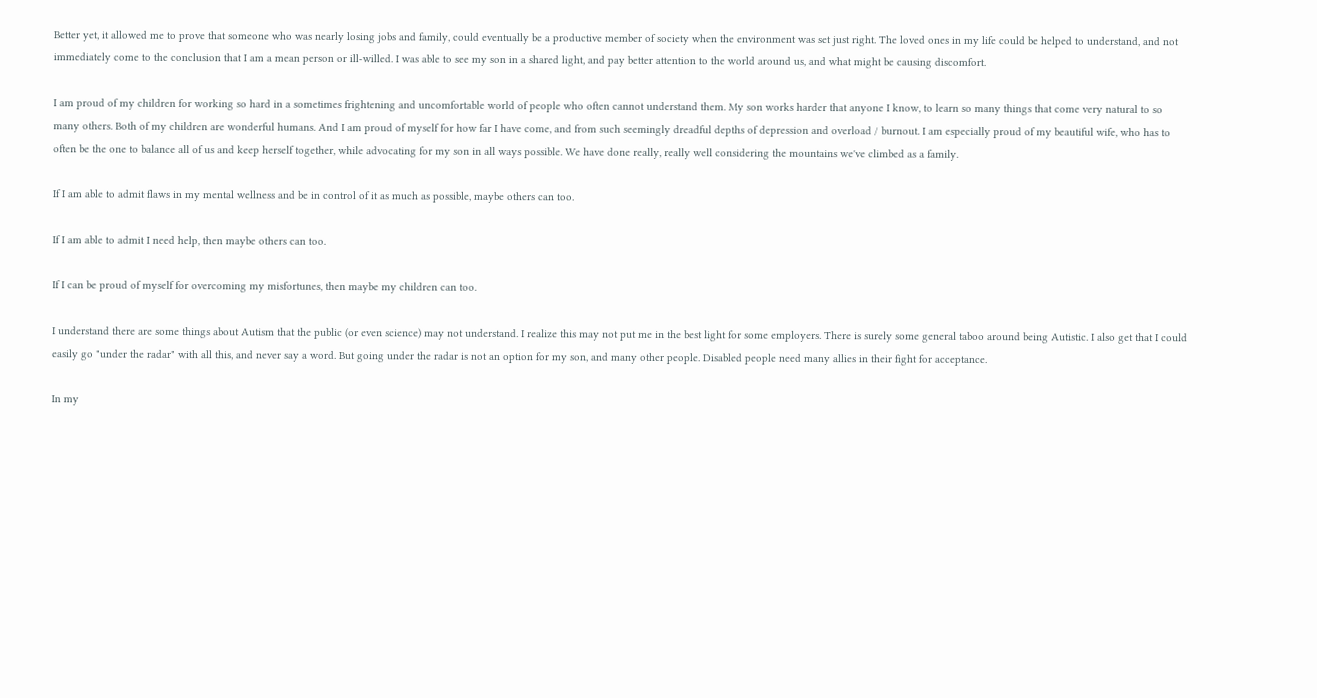Better yet, it allowed me to prove that someone who was nearly losing jobs and family, could eventually be a productive member of society when the environment was set just right. The loved ones in my life could be helped to understand, and not immediately come to the conclusion that I am a mean person or ill-willed. I was able to see my son in a shared light, and pay better attention to the world around us, and what might be causing discomfort.

I am proud of my children for working so hard in a sometimes frightening and uncomfortable world of people who often cannot understand them. My son works harder that anyone I know, to learn so many things that come very natural to so many others. Both of my children are wonderful humans. And I am proud of myself for how far I have come, and from such seemingly dreadful depths of depression and overload / burnout. I am especially proud of my beautiful wife, who has to often be the one to balance all of us and keep herself together, while advocating for my son in all ways possible. We have done really, really well considering the mountains we've climbed as a family.

If I am able to admit flaws in my mental wellness and be in control of it as much as possible, maybe others can too.

If I am able to admit I need help, then maybe others can too.

If I can be proud of myself for overcoming my misfortunes, then maybe my children can too.

I understand there are some things about Autism that the public (or even science) may not understand. I realize this may not put me in the best light for some employers. There is surely some general taboo around being Autistic. I also get that I could easily go "under the radar" with all this, and never say a word. But going under the radar is not an option for my son, and many other people. Disabled people need many allies in their fight for acceptance.

In my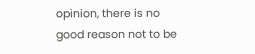opinion, there is no good reason not to be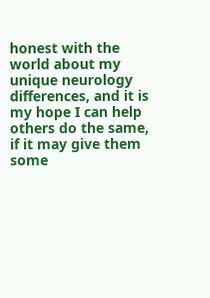honest with the world about my unique neurology differences, and it is my hope I can help others do the same, if it may give them some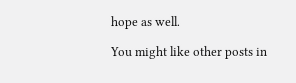hope as well.

You might like other posts in